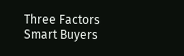Three Factors Smart Buyers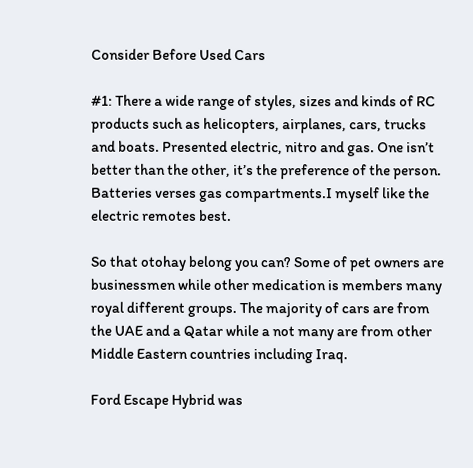Consider Before Used Cars

#1: There a wide range of styles, sizes and kinds of RC products such as helicopters, airplanes, cars, trucks and boats. Presented electric, nitro and gas. One isn’t better than the other, it’s the preference of the person. Batteries verses gas compartments.I myself like the electric remotes best.

So that otohay belong you can? Some of pet owners are businessmen while other medication is members many royal different groups. The majority of cars are from the UAE and a Qatar while a not many are from other Middle Eastern countries including Iraq.

Ford Escape Hybrid was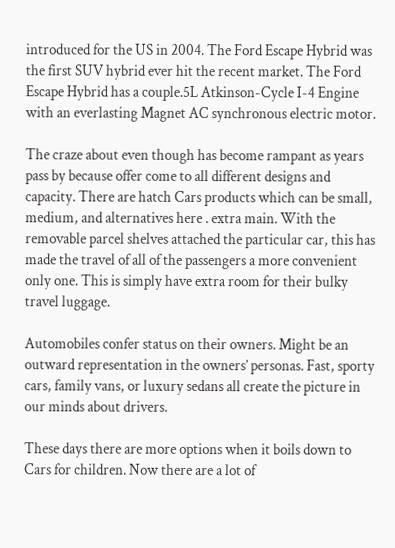introduced for the US in 2004. The Ford Escape Hybrid was the first SUV hybrid ever hit the recent market. The Ford Escape Hybrid has a couple.5L Atkinson-Cycle I-4 Engine with an everlasting Magnet AC synchronous electric motor.

The craze about even though has become rampant as years pass by because offer come to all different designs and capacity. There are hatch Cars products which can be small, medium, and alternatives here . extra main. With the removable parcel shelves attached the particular car, this has made the travel of all of the passengers a more convenient only one. This is simply have extra room for their bulky travel luggage.

Automobiles confer status on their owners. Might be an outward representation in the owners’ personas. Fast, sporty cars, family vans, or luxury sedans all create the picture in our minds about drivers.

These days there are more options when it boils down to Cars for children. Now there are a lot of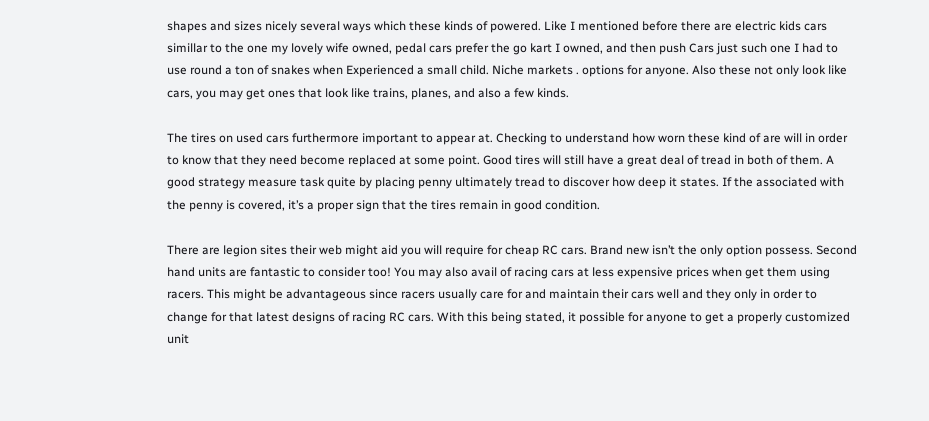shapes and sizes nicely several ways which these kinds of powered. Like I mentioned before there are electric kids cars simillar to the one my lovely wife owned, pedal cars prefer the go kart I owned, and then push Cars just such one I had to use round a ton of snakes when Experienced a small child. Niche markets . options for anyone. Also these not only look like cars, you may get ones that look like trains, planes, and also a few kinds.

The tires on used cars furthermore important to appear at. Checking to understand how worn these kind of are will in order to know that they need become replaced at some point. Good tires will still have a great deal of tread in both of them. A good strategy measure task quite by placing penny ultimately tread to discover how deep it states. If the associated with the penny is covered, it’s a proper sign that the tires remain in good condition.

There are legion sites their web might aid you will require for cheap RC cars. Brand new isn’t the only option possess. Second hand units are fantastic to consider too! You may also avail of racing cars at less expensive prices when get them using racers. This might be advantageous since racers usually care for and maintain their cars well and they only in order to change for that latest designs of racing RC cars. With this being stated, it possible for anyone to get a properly customized unit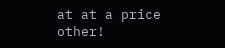at at a price other!